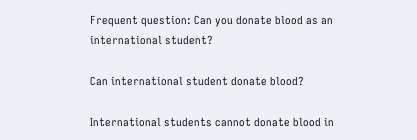Frequent question: Can you donate blood as an international student?

Can international student donate blood?

International students cannot donate blood in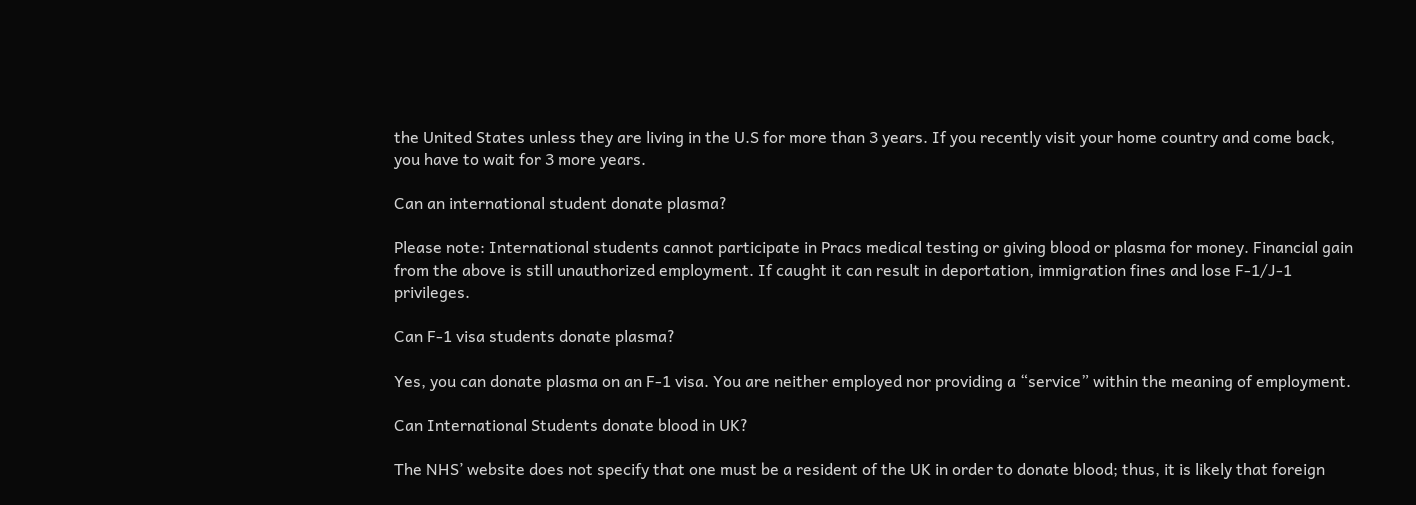the United States unless they are living in the U.S for more than 3 years. If you recently visit your home country and come back, you have to wait for 3 more years.

Can an international student donate plasma?

Please note: International students cannot participate in Pracs medical testing or giving blood or plasma for money. Financial gain from the above is still unauthorized employment. If caught it can result in deportation, immigration fines and lose F-1/J-1 privileges.

Can F-1 visa students donate plasma?

Yes, you can donate plasma on an F-1 visa. You are neither employed nor providing a “service” within the meaning of employment.

Can International Students donate blood in UK?

The NHS’ website does not specify that one must be a resident of the UK in order to donate blood; thus, it is likely that foreign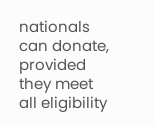nationals can donate, provided they meet all eligibility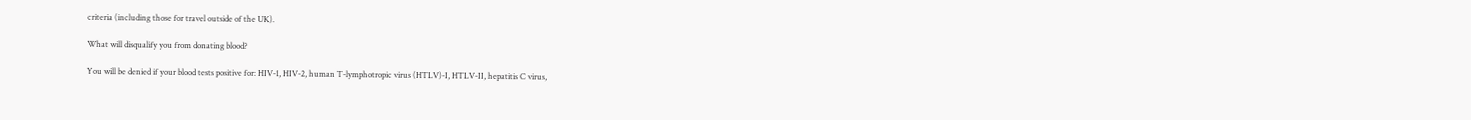criteria (including those for travel outside of the UK).

What will disqualify you from donating blood?

You will be denied if your blood tests positive for: HIV-1, HIV-2, human T-lymphotropic virus (HTLV)-I, HTLV-II, hepatitis C virus,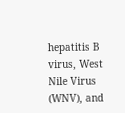hepatitis B virus, West Nile Virus (WNV), and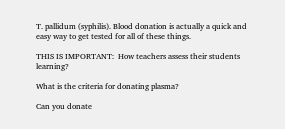T. pallidum (syphilis). Blood donation is actually a quick and easy way to get tested for all of these things.

THIS IS IMPORTANT:  How teachers assess their students learning?

What is the criteria for donating plasma?

Can you donate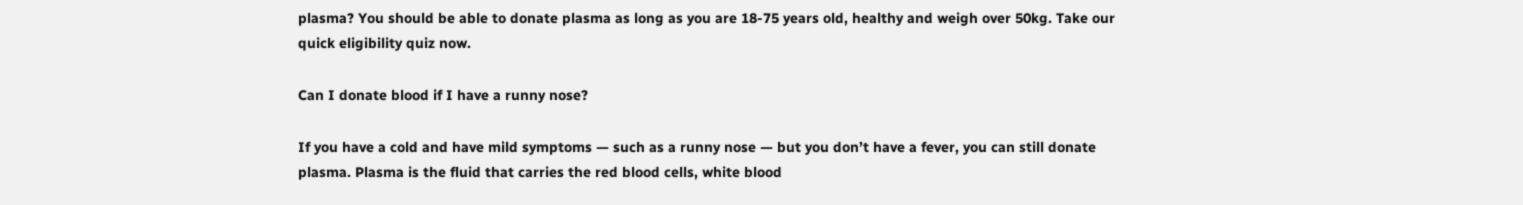plasma? You should be able to donate plasma as long as you are 18-75 years old, healthy and weigh over 50kg. Take our quick eligibility quiz now.

Can I donate blood if I have a runny nose?

If you have a cold and have mild symptoms — such as a runny nose — but you don’t have a fever, you can still donate plasma. Plasma is the fluid that carries the red blood cells, white blood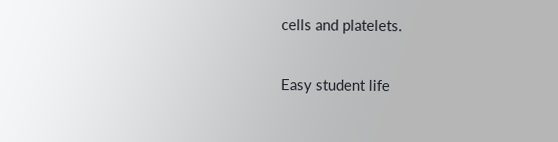cells and platelets.

Easy student life